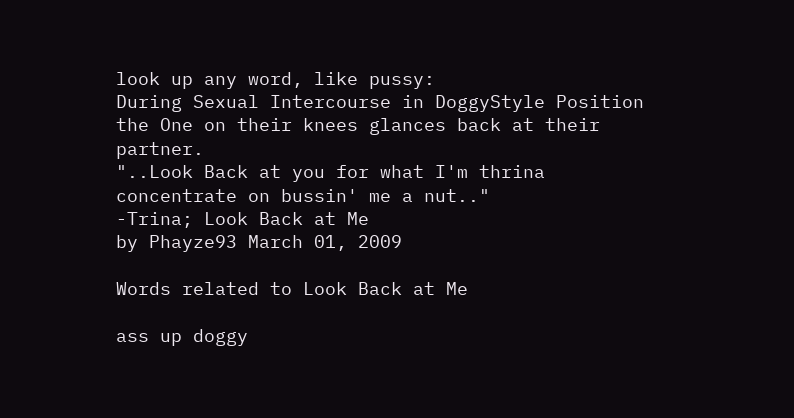look up any word, like pussy:
During Sexual Intercourse in DoggyStyle Position the One on their knees glances back at their partner.
"..Look Back at you for what I'm thrina concentrate on bussin' me a nut.."
-Trina; Look Back at Me
by Phayze93 March 01, 2009

Words related to Look Back at Me

ass up doggy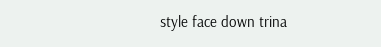style face down trina